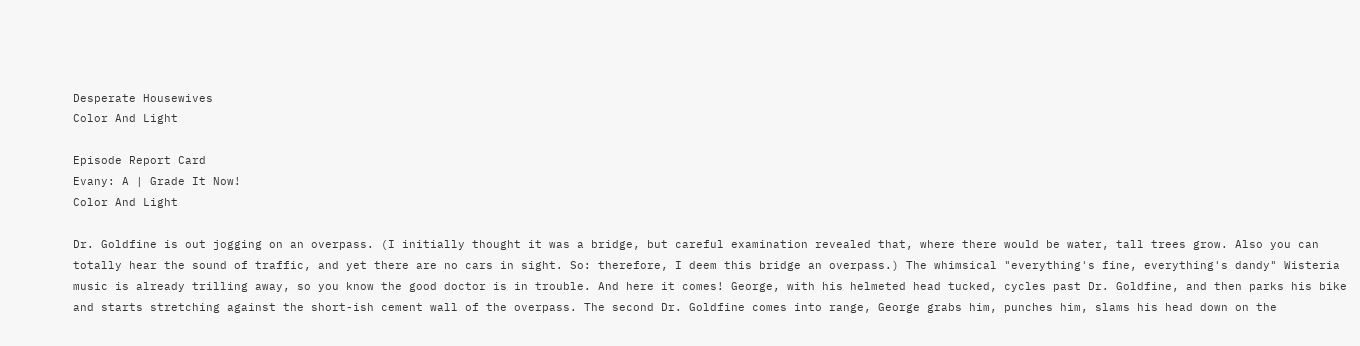Desperate Housewives
Color And Light

Episode Report Card
Evany: A | Grade It Now!
Color And Light

Dr. Goldfine is out jogging on an overpass. (I initially thought it was a bridge, but careful examination revealed that, where there would be water, tall trees grow. Also you can totally hear the sound of traffic, and yet there are no cars in sight. So: therefore, I deem this bridge an overpass.) The whimsical "everything's fine, everything's dandy" Wisteria music is already trilling away, so you know the good doctor is in trouble. And here it comes! George, with his helmeted head tucked, cycles past Dr. Goldfine, and then parks his bike and starts stretching against the short-ish cement wall of the overpass. The second Dr. Goldfine comes into range, George grabs him, punches him, slams his head down on the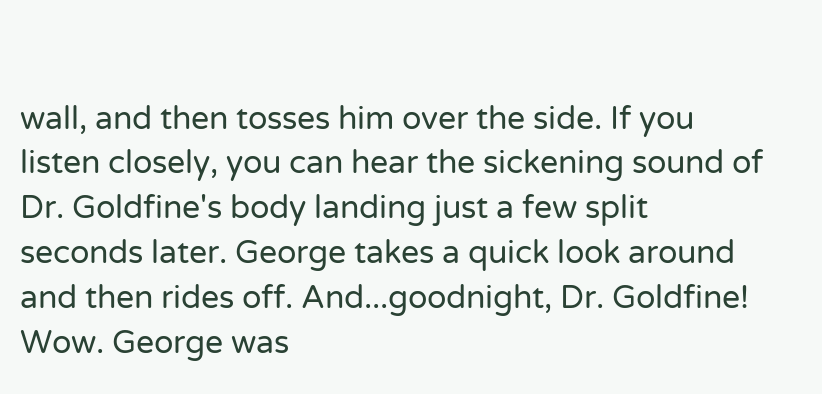wall, and then tosses him over the side. If you listen closely, you can hear the sickening sound of Dr. Goldfine's body landing just a few split seconds later. George takes a quick look around and then rides off. And...goodnight, Dr. Goldfine! Wow. George was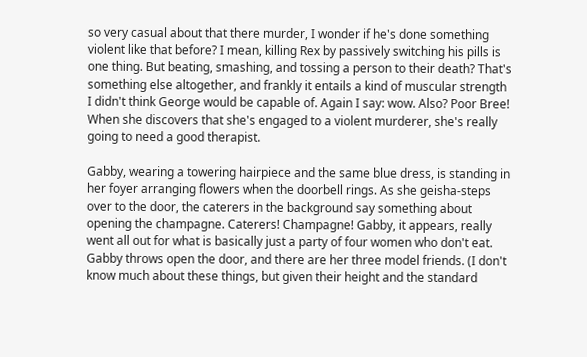so very casual about that there murder, I wonder if he's done something violent like that before? I mean, killing Rex by passively switching his pills is one thing. But beating, smashing, and tossing a person to their death? That's something else altogether, and frankly it entails a kind of muscular strength I didn't think George would be capable of. Again I say: wow. Also? Poor Bree! When she discovers that she's engaged to a violent murderer, she's really going to need a good therapist.

Gabby, wearing a towering hairpiece and the same blue dress, is standing in her foyer arranging flowers when the doorbell rings. As she geisha-steps over to the door, the caterers in the background say something about opening the champagne. Caterers! Champagne! Gabby, it appears, really went all out for what is basically just a party of four women who don't eat. Gabby throws open the door, and there are her three model friends. (I don't know much about these things, but given their height and the standard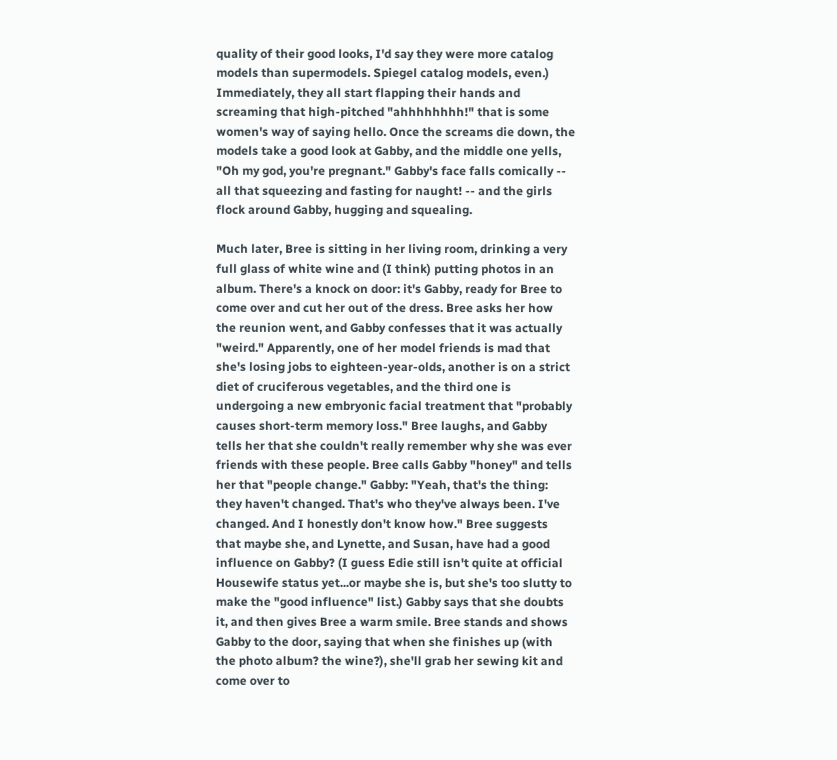quality of their good looks, I'd say they were more catalog models than supermodels. Spiegel catalog models, even.) Immediately, they all start flapping their hands and screaming that high-pitched "ahhhhhhhh!" that is some women's way of saying hello. Once the screams die down, the models take a good look at Gabby, and the middle one yells, "Oh my god, you're pregnant." Gabby's face falls comically -- all that squeezing and fasting for naught! -- and the girls flock around Gabby, hugging and squealing.

Much later, Bree is sitting in her living room, drinking a very full glass of white wine and (I think) putting photos in an album. There's a knock on door: it's Gabby, ready for Bree to come over and cut her out of the dress. Bree asks her how the reunion went, and Gabby confesses that it was actually "weird." Apparently, one of her model friends is mad that she's losing jobs to eighteen-year-olds, another is on a strict diet of cruciferous vegetables, and the third one is undergoing a new embryonic facial treatment that "probably causes short-term memory loss." Bree laughs, and Gabby tells her that she couldn't really remember why she was ever friends with these people. Bree calls Gabby "honey" and tells her that "people change." Gabby: "Yeah, that's the thing: they haven't changed. That's who they've always been. I've changed. And I honestly don't know how." Bree suggests that maybe she, and Lynette, and Susan, have had a good influence on Gabby? (I guess Edie still isn't quite at official Housewife status yet...or maybe she is, but she's too slutty to make the "good influence" list.) Gabby says that she doubts it, and then gives Bree a warm smile. Bree stands and shows Gabby to the door, saying that when she finishes up (with the photo album? the wine?), she'll grab her sewing kit and come over to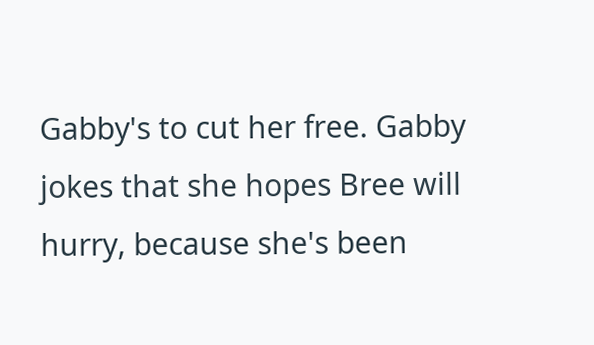Gabby's to cut her free. Gabby jokes that she hopes Bree will hurry, because she's been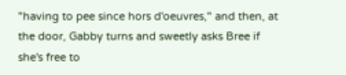"having to pee since hors d'oeuvres," and then, at the door, Gabby turns and sweetly asks Bree if she's free to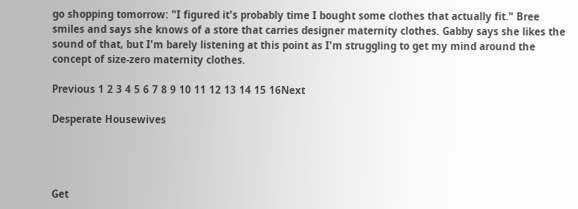go shopping tomorrow: "I figured it's probably time I bought some clothes that actually fit." Bree smiles and says she knows of a store that carries designer maternity clothes. Gabby says she likes the sound of that, but I'm barely listening at this point as I'm struggling to get my mind around the concept of size-zero maternity clothes.

Previous 1 2 3 4 5 6 7 8 9 10 11 12 13 14 15 16Next

Desperate Housewives




Get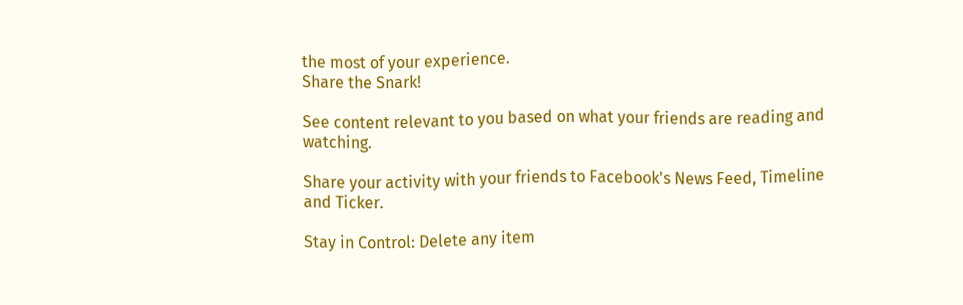the most of your experience.
Share the Snark!

See content relevant to you based on what your friends are reading and watching.

Share your activity with your friends to Facebook's News Feed, Timeline and Ticker.

Stay in Control: Delete any item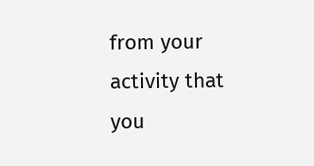from your activity that you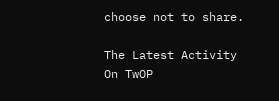choose not to share.

The Latest Activity On TwOP